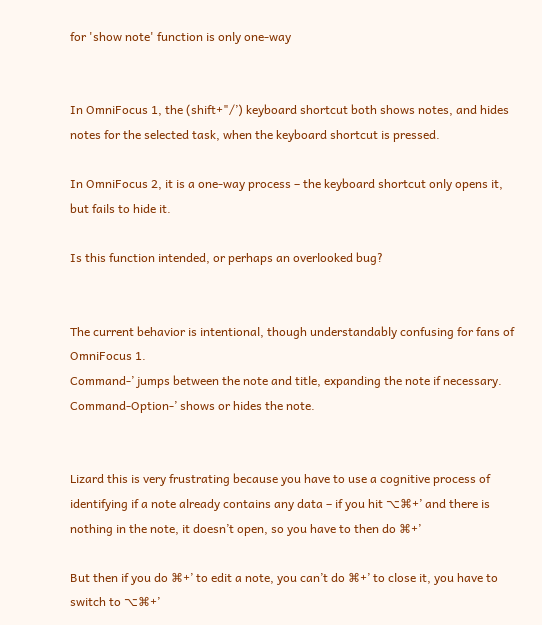for 'show note' function is only one-way


In OmniFocus 1, the (shift+"/’) keyboard shortcut both shows notes, and hides notes for the selected task, when the keyboard shortcut is pressed.

In OmniFocus 2, it is a one-way process – the keyboard shortcut only opens it, but fails to hide it.

Is this function intended, or perhaps an overlooked bug?


The current behavior is intentional, though understandably confusing for fans of OmniFocus 1.
Command-’ jumps between the note and title, expanding the note if necessary.
Command-Option-’ shows or hides the note.


Lizard this is very frustrating because you have to use a cognitive process of identifying if a note already contains any data – if you hit ⌥⌘+’ and there is nothing in the note, it doesn’t open, so you have to then do ⌘+’

But then if you do ⌘+’ to edit a note, you can’t do ⌘+’ to close it, you have to switch to ⌥⌘+’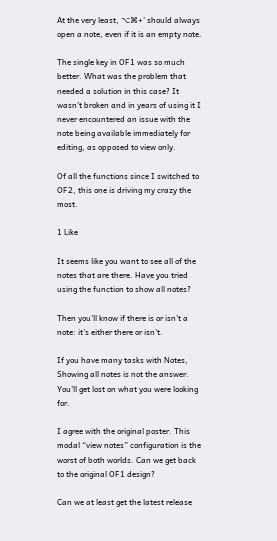At the very least, ⌥⌘+’ should always open a note, even if it is an empty note.

The single key in OF1 was so much better. What was the problem that needed a solution in this case? It wasn’t broken and in years of using it I never encountered an issue with the note being available immediately for editing, as opposed to view only.

Of all the functions since I switched to OF2, this one is driving my crazy the most.

1 Like

It seems like you want to see all of the notes that are there. Have you tried using the function to show all notes?

Then you’ll know if there is or isn’t a note: it’s either there or isn’t.

If you have many tasks with Notes, Showing all notes is not the answer. You’ll get lost on what you were looking for.

I agree with the original poster. This modal “view notes” configuration is the worst of both worlds. Can we get back to the original OF1 design?

Can we at least get the latest release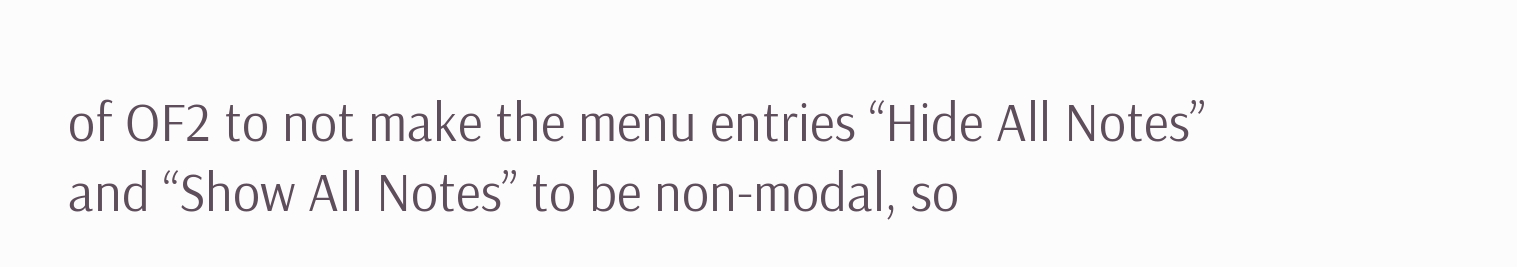of OF2 to not make the menu entries “Hide All Notes” and “Show All Notes” to be non-modal, so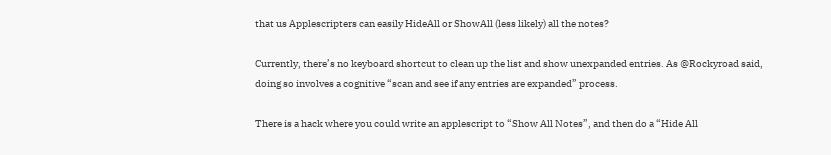that us Applescripters can easily HideAll or ShowAll (less likely) all the notes?

Currently, there’s no keyboard shortcut to clean up the list and show unexpanded entries. As @Rockyroad said, doing so involves a cognitive “scan and see if any entries are expanded” process.

There is a hack where you could write an applescript to “Show All Notes”, and then do a “Hide All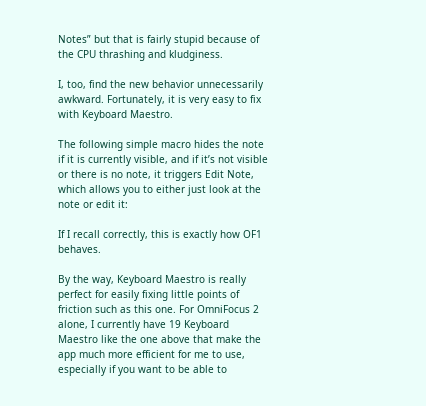Notes” but that is fairly stupid because of the CPU thrashing and kludginess.

I, too, find the new behavior unnecessarily awkward. Fortunately, it is very easy to fix with Keyboard Maestro.

The following simple macro hides the note if it is currently visible, and if it’s not visible or there is no note, it triggers Edit Note, which allows you to either just look at the note or edit it:

If I recall correctly, this is exactly how OF1 behaves.

By the way, Keyboard Maestro is really perfect for easily fixing little points of friction such as this one. For OmniFocus 2 alone, I currently have 19 Keyboard Maestro like the one above that make the app much more efficient for me to use, especially if you want to be able to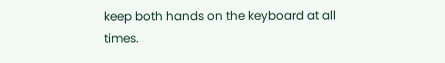keep both hands on the keyboard at all times.